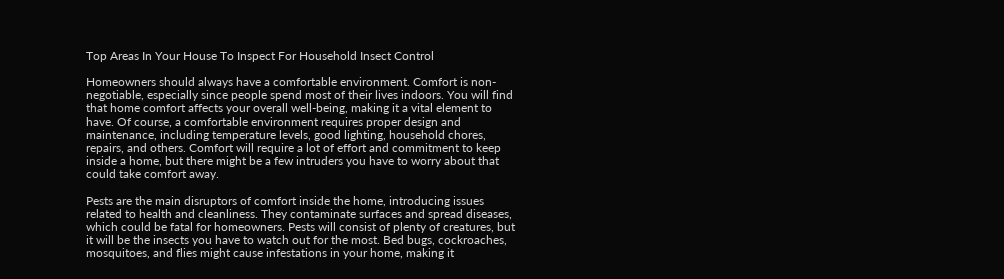Top Areas In Your House To Inspect For Household Insect Control

Homeowners should always have a comfortable environment. Comfort is non-negotiable, especially since people spend most of their lives indoors. You will find that home comfort affects your overall well-being, making it a vital element to have. Of course, a comfortable environment requires proper design and maintenance, including temperature levels, good lighting, household chores, repairs, and others. Comfort will require a lot of effort and commitment to keep inside a home, but there might be a few intruders you have to worry about that could take comfort away.

Pests are the main disruptors of comfort inside the home, introducing issues related to health and cleanliness. They contaminate surfaces and spread diseases, which could be fatal for homeowners. Pests will consist of plenty of creatures, but it will be the insects you have to watch out for the most. Bed bugs, cockroaches, mosquitoes, and flies might cause infestations in your home, making it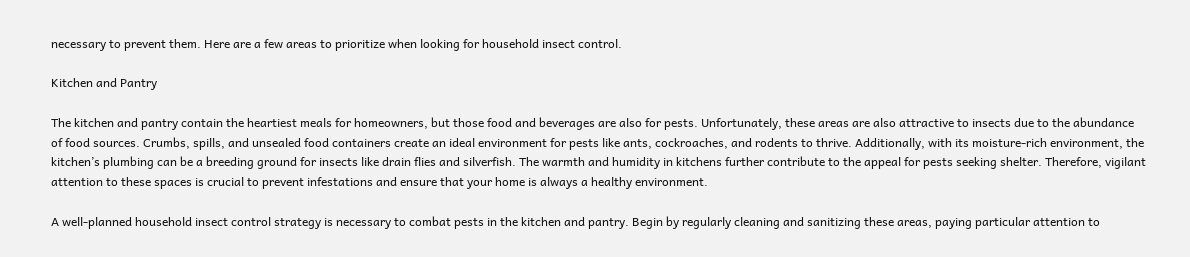necessary to prevent them. Here are a few areas to prioritize when looking for household insect control.

Kitchen and Pantry

The kitchen and pantry contain the heartiest meals for homeowners, but those food and beverages are also for pests. Unfortunately, these areas are also attractive to insects due to the abundance of food sources. Crumbs, spills, and unsealed food containers create an ideal environment for pests like ants, cockroaches, and rodents to thrive. Additionally, with its moisture-rich environment, the kitchen’s plumbing can be a breeding ground for insects like drain flies and silverfish. The warmth and humidity in kitchens further contribute to the appeal for pests seeking shelter. Therefore, vigilant attention to these spaces is crucial to prevent infestations and ensure that your home is always a healthy environment.

A well-planned household insect control strategy is necessary to combat pests in the kitchen and pantry. Begin by regularly cleaning and sanitizing these areas, paying particular attention to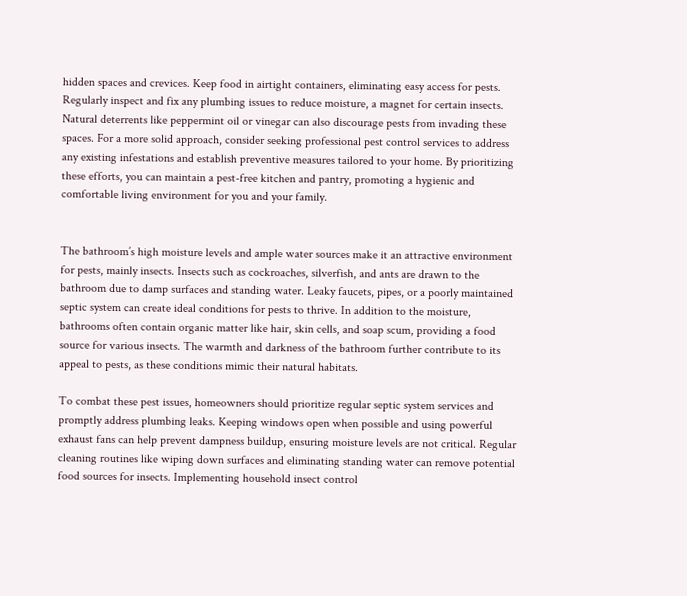hidden spaces and crevices. Keep food in airtight containers, eliminating easy access for pests. Regularly inspect and fix any plumbing issues to reduce moisture, a magnet for certain insects. Natural deterrents like peppermint oil or vinegar can also discourage pests from invading these spaces. For a more solid approach, consider seeking professional pest control services to address any existing infestations and establish preventive measures tailored to your home. By prioritizing these efforts, you can maintain a pest-free kitchen and pantry, promoting a hygienic and comfortable living environment for you and your family.


The bathroom’s high moisture levels and ample water sources make it an attractive environment for pests, mainly insects. Insects such as cockroaches, silverfish, and ants are drawn to the bathroom due to damp surfaces and standing water. Leaky faucets, pipes, or a poorly maintained septic system can create ideal conditions for pests to thrive. In addition to the moisture, bathrooms often contain organic matter like hair, skin cells, and soap scum, providing a food source for various insects. The warmth and darkness of the bathroom further contribute to its appeal to pests, as these conditions mimic their natural habitats.

To combat these pest issues, homeowners should prioritize regular septic system services and promptly address plumbing leaks. Keeping windows open when possible and using powerful exhaust fans can help prevent dampness buildup, ensuring moisture levels are not critical. Regular cleaning routines like wiping down surfaces and eliminating standing water can remove potential food sources for insects. Implementing household insect control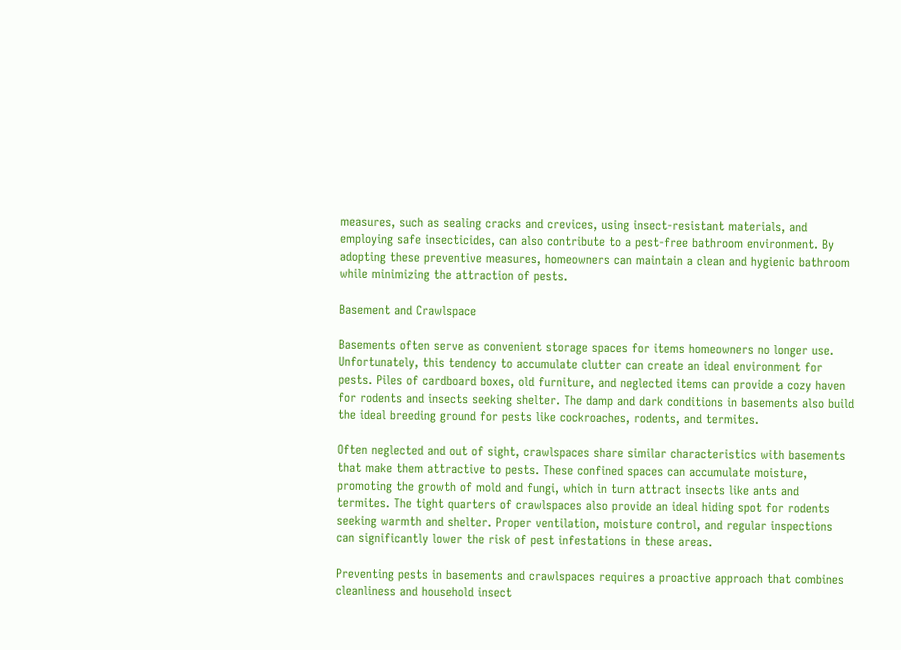measures, such as sealing cracks and crevices, using insect-resistant materials, and employing safe insecticides, can also contribute to a pest-free bathroom environment. By adopting these preventive measures, homeowners can maintain a clean and hygienic bathroom while minimizing the attraction of pests.

Basement and Crawlspace

Basements often serve as convenient storage spaces for items homeowners no longer use. Unfortunately, this tendency to accumulate clutter can create an ideal environment for pests. Piles of cardboard boxes, old furniture, and neglected items can provide a cozy haven for rodents and insects seeking shelter. The damp and dark conditions in basements also build the ideal breeding ground for pests like cockroaches, rodents, and termites.

Often neglected and out of sight, crawlspaces share similar characteristics with basements that make them attractive to pests. These confined spaces can accumulate moisture, promoting the growth of mold and fungi, which in turn attract insects like ants and termites. The tight quarters of crawlspaces also provide an ideal hiding spot for rodents seeking warmth and shelter. Proper ventilation, moisture control, and regular inspections can significantly lower the risk of pest infestations in these areas.

Preventing pests in basements and crawlspaces requires a proactive approach that combines cleanliness and household insect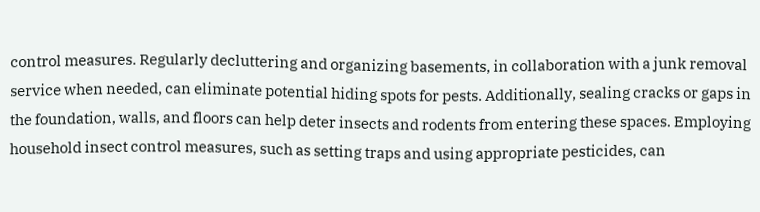control measures. Regularly decluttering and organizing basements, in collaboration with a junk removal service when needed, can eliminate potential hiding spots for pests. Additionally, sealing cracks or gaps in the foundation, walls, and floors can help deter insects and rodents from entering these spaces. Employing household insect control measures, such as setting traps and using appropriate pesticides, can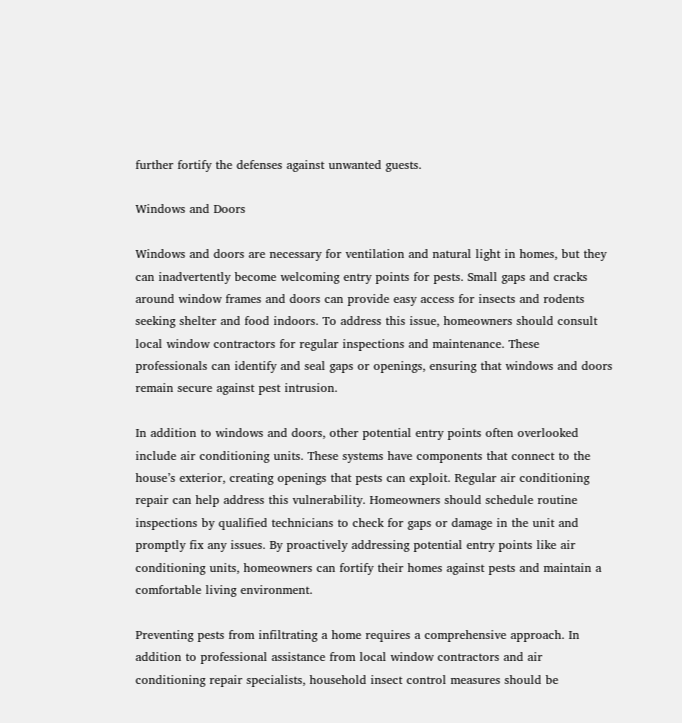further fortify the defenses against unwanted guests.

Windows and Doors

Windows and doors are necessary for ventilation and natural light in homes, but they can inadvertently become welcoming entry points for pests. Small gaps and cracks around window frames and doors can provide easy access for insects and rodents seeking shelter and food indoors. To address this issue, homeowners should consult local window contractors for regular inspections and maintenance. These professionals can identify and seal gaps or openings, ensuring that windows and doors remain secure against pest intrusion.

In addition to windows and doors, other potential entry points often overlooked include air conditioning units. These systems have components that connect to the house’s exterior, creating openings that pests can exploit. Regular air conditioning repair can help address this vulnerability. Homeowners should schedule routine inspections by qualified technicians to check for gaps or damage in the unit and promptly fix any issues. By proactively addressing potential entry points like air conditioning units, homeowners can fortify their homes against pests and maintain a comfortable living environment.

Preventing pests from infiltrating a home requires a comprehensive approach. In addition to professional assistance from local window contractors and air conditioning repair specialists, household insect control measures should be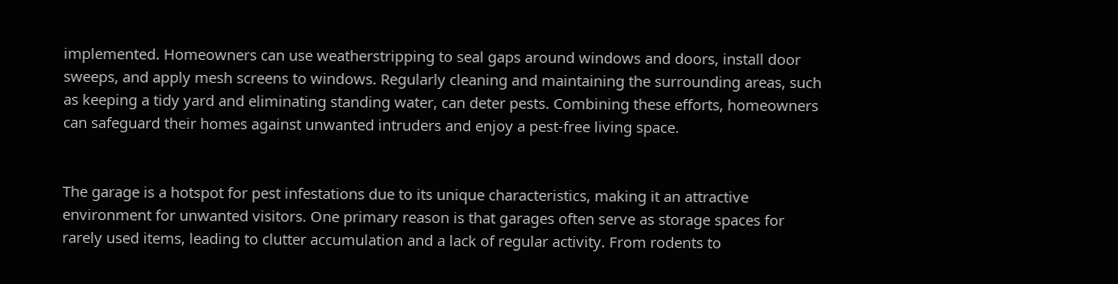implemented. Homeowners can use weatherstripping to seal gaps around windows and doors, install door sweeps, and apply mesh screens to windows. Regularly cleaning and maintaining the surrounding areas, such as keeping a tidy yard and eliminating standing water, can deter pests. Combining these efforts, homeowners can safeguard their homes against unwanted intruders and enjoy a pest-free living space.


The garage is a hotspot for pest infestations due to its unique characteristics, making it an attractive environment for unwanted visitors. One primary reason is that garages often serve as storage spaces for rarely used items, leading to clutter accumulation and a lack of regular activity. From rodents to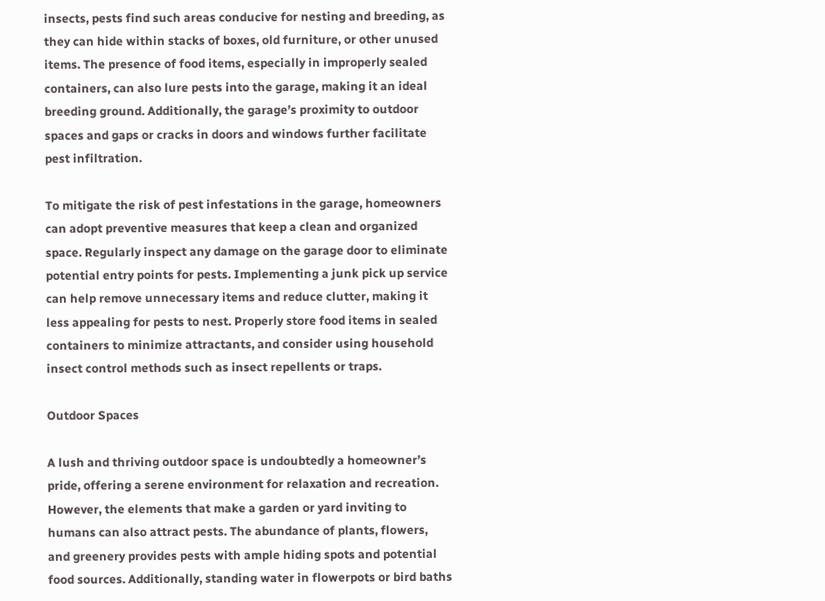insects, pests find such areas conducive for nesting and breeding, as they can hide within stacks of boxes, old furniture, or other unused items. The presence of food items, especially in improperly sealed containers, can also lure pests into the garage, making it an ideal breeding ground. Additionally, the garage’s proximity to outdoor spaces and gaps or cracks in doors and windows further facilitate pest infiltration.

To mitigate the risk of pest infestations in the garage, homeowners can adopt preventive measures that keep a clean and organized space. Regularly inspect any damage on the garage door to eliminate potential entry points for pests. Implementing a junk pick up service can help remove unnecessary items and reduce clutter, making it less appealing for pests to nest. Properly store food items in sealed containers to minimize attractants, and consider using household insect control methods such as insect repellents or traps.

Outdoor Spaces

A lush and thriving outdoor space is undoubtedly a homeowner’s pride, offering a serene environment for relaxation and recreation. However, the elements that make a garden or yard inviting to humans can also attract pests. The abundance of plants, flowers, and greenery provides pests with ample hiding spots and potential food sources. Additionally, standing water in flowerpots or bird baths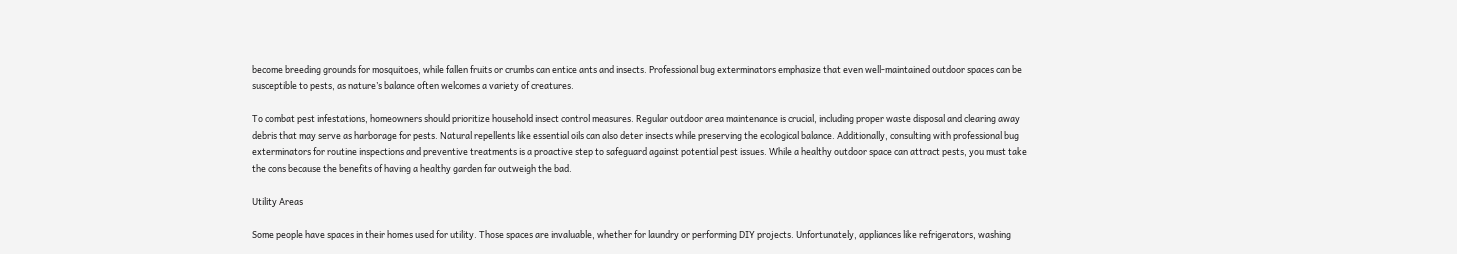become breeding grounds for mosquitoes, while fallen fruits or crumbs can entice ants and insects. Professional bug exterminators emphasize that even well-maintained outdoor spaces can be susceptible to pests, as nature’s balance often welcomes a variety of creatures.

To combat pest infestations, homeowners should prioritize household insect control measures. Regular outdoor area maintenance is crucial, including proper waste disposal and clearing away debris that may serve as harborage for pests. Natural repellents like essential oils can also deter insects while preserving the ecological balance. Additionally, consulting with professional bug exterminators for routine inspections and preventive treatments is a proactive step to safeguard against potential pest issues. While a healthy outdoor space can attract pests, you must take the cons because the benefits of having a healthy garden far outweigh the bad.

Utility Areas

Some people have spaces in their homes used for utility. Those spaces are invaluable, whether for laundry or performing DIY projects. Unfortunately, appliances like refrigerators, washing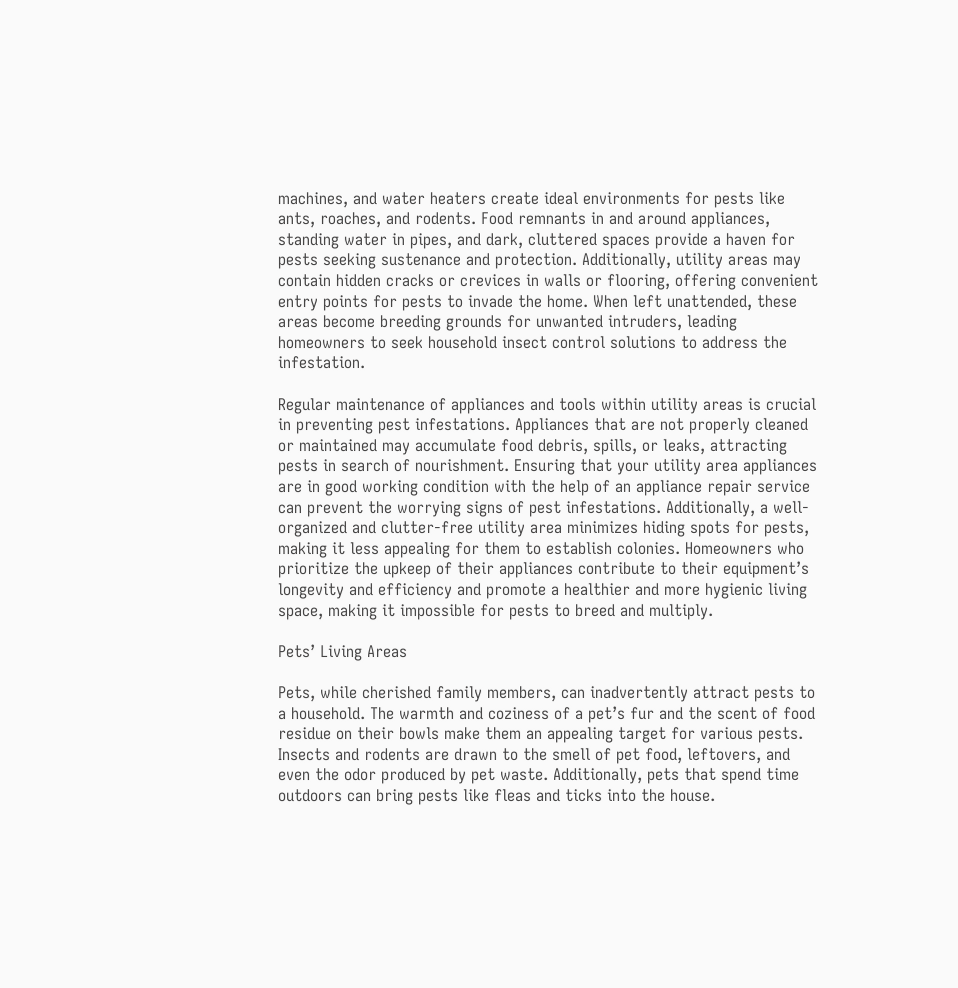machines, and water heaters create ideal environments for pests like ants, roaches, and rodents. Food remnants in and around appliances, standing water in pipes, and dark, cluttered spaces provide a haven for pests seeking sustenance and protection. Additionally, utility areas may contain hidden cracks or crevices in walls or flooring, offering convenient entry points for pests to invade the home. When left unattended, these areas become breeding grounds for unwanted intruders, leading homeowners to seek household insect control solutions to address the infestation.

Regular maintenance of appliances and tools within utility areas is crucial in preventing pest infestations. Appliances that are not properly cleaned or maintained may accumulate food debris, spills, or leaks, attracting pests in search of nourishment. Ensuring that your utility area appliances are in good working condition with the help of an appliance repair service can prevent the worrying signs of pest infestations. Additionally, a well-organized and clutter-free utility area minimizes hiding spots for pests, making it less appealing for them to establish colonies. Homeowners who prioritize the upkeep of their appliances contribute to their equipment’s longevity and efficiency and promote a healthier and more hygienic living space, making it impossible for pests to breed and multiply.

Pets’ Living Areas

Pets, while cherished family members, can inadvertently attract pests to a household. The warmth and coziness of a pet’s fur and the scent of food residue on their bowls make them an appealing target for various pests. Insects and rodents are drawn to the smell of pet food, leftovers, and even the odor produced by pet waste. Additionally, pets that spend time outdoors can bring pests like fleas and ticks into the house.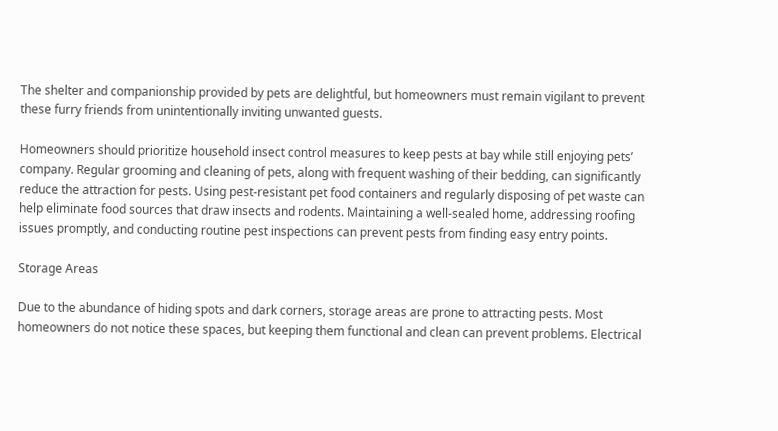The shelter and companionship provided by pets are delightful, but homeowners must remain vigilant to prevent these furry friends from unintentionally inviting unwanted guests.

Homeowners should prioritize household insect control measures to keep pests at bay while still enjoying pets’ company. Regular grooming and cleaning of pets, along with frequent washing of their bedding, can significantly reduce the attraction for pests. Using pest-resistant pet food containers and regularly disposing of pet waste can help eliminate food sources that draw insects and rodents. Maintaining a well-sealed home, addressing roofing issues promptly, and conducting routine pest inspections can prevent pests from finding easy entry points.

Storage Areas

Due to the abundance of hiding spots and dark corners, storage areas are prone to attracting pests. Most homeowners do not notice these spaces, but keeping them functional and clean can prevent problems. Electrical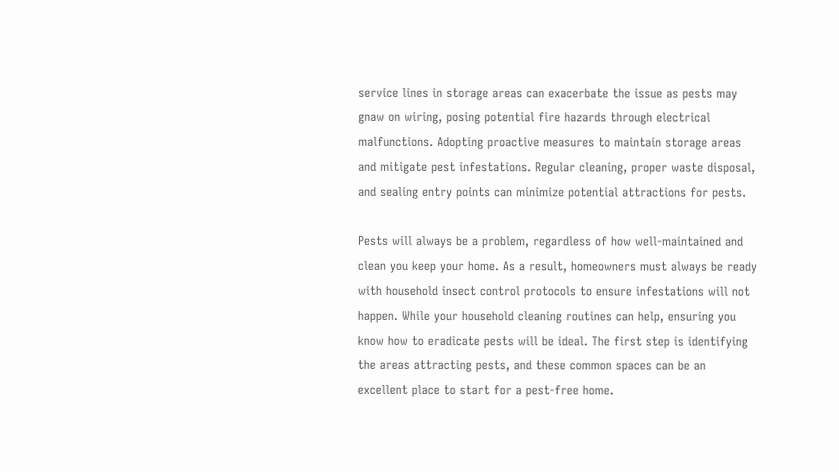service lines in storage areas can exacerbate the issue as pests may gnaw on wiring, posing potential fire hazards through electrical malfunctions. Adopting proactive measures to maintain storage areas and mitigate pest infestations. Regular cleaning, proper waste disposal, and sealing entry points can minimize potential attractions for pests.

Pests will always be a problem, regardless of how well-maintained and clean you keep your home. As a result, homeowners must always be ready with household insect control protocols to ensure infestations will not happen. While your household cleaning routines can help, ensuring you know how to eradicate pests will be ideal. The first step is identifying the areas attracting pests, and these common spaces can be an excellent place to start for a pest-free home.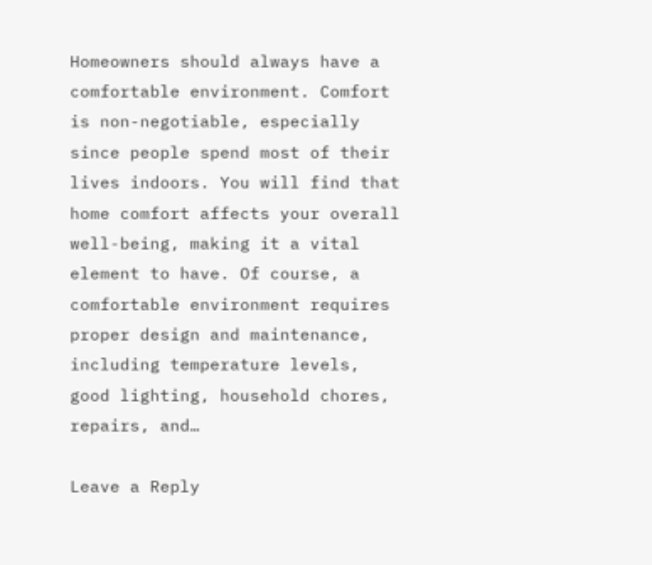Homeowners should always have a comfortable environment. Comfort is non-negotiable, especially since people spend most of their lives indoors. You will find that home comfort affects your overall well-being, making it a vital element to have. Of course, a comfortable environment requires proper design and maintenance, including temperature levels, good lighting, household chores, repairs, and…

Leave a Reply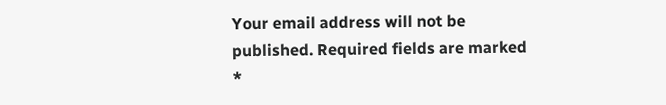Your email address will not be published. Required fields are marked *